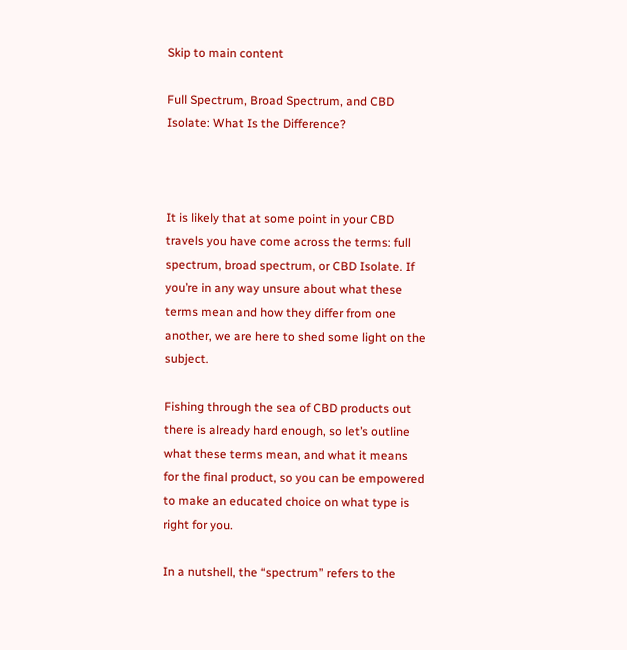Skip to main content

Full Spectrum, Broad Spectrum, and CBD Isolate: What Is the Difference?



It is likely that at some point in your CBD travels you have come across the terms: full spectrum, broad spectrum, or CBD Isolate. If you’re in any way unsure about what these terms mean and how they differ from one another, we are here to shed some light on the subject.

Fishing through the sea of CBD products out there is already hard enough, so let’s outline what these terms mean, and what it means for the final product, so you can be empowered to make an educated choice on what type is right for you.

In a nutshell, the “spectrum” refers to the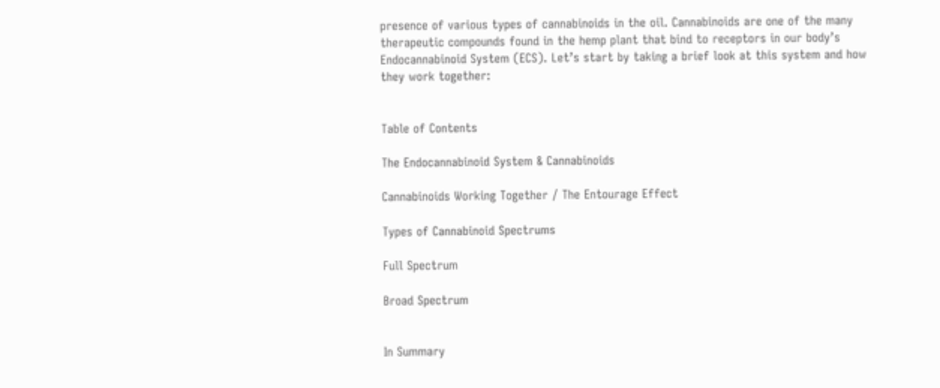presence of various types of cannabinoids in the oil. Cannabinoids are one of the many therapeutic compounds found in the hemp plant that bind to receptors in our body’s Endocannabinoid System (ECS). Let’s start by taking a brief look at this system and how they work together:


Table of Contents

The Endocannabinoid System & Cannabinoids

Cannabinoids Working Together / The Entourage Effect

Types of Cannabinoid Spectrums

Full Spectrum

Broad Spectrum


In Summary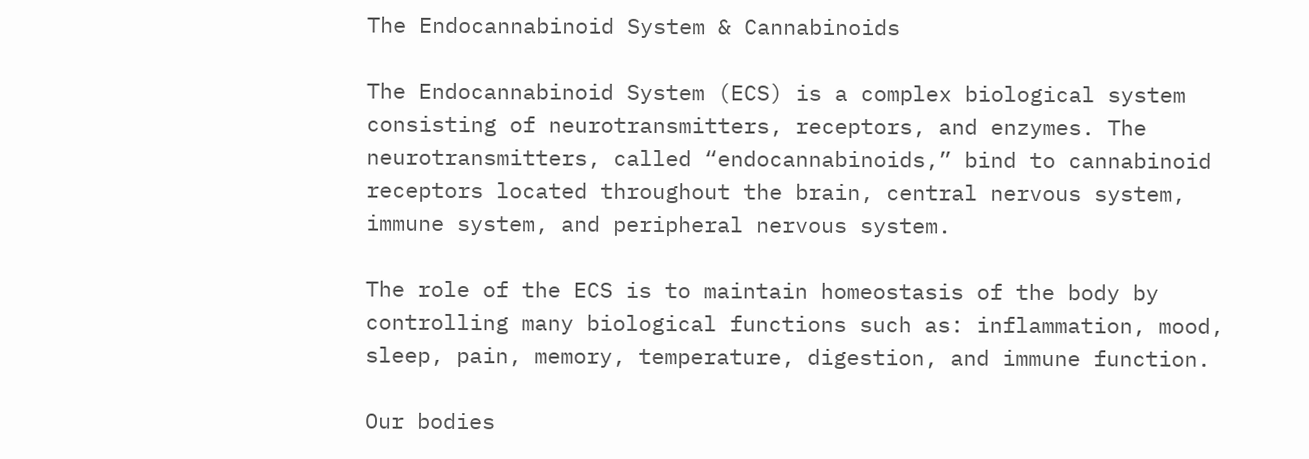The Endocannabinoid System & Cannabinoids

The Endocannabinoid System (ECS) is a complex biological system consisting of neurotransmitters, receptors, and enzymes. The neurotransmitters, called “endocannabinoids,” bind to cannabinoid receptors located throughout the brain, central nervous system, immune system, and peripheral nervous system.

The role of the ECS is to maintain homeostasis of the body by controlling many biological functions such as: inflammation, mood, sleep, pain, memory, temperature, digestion, and immune function.

Our bodies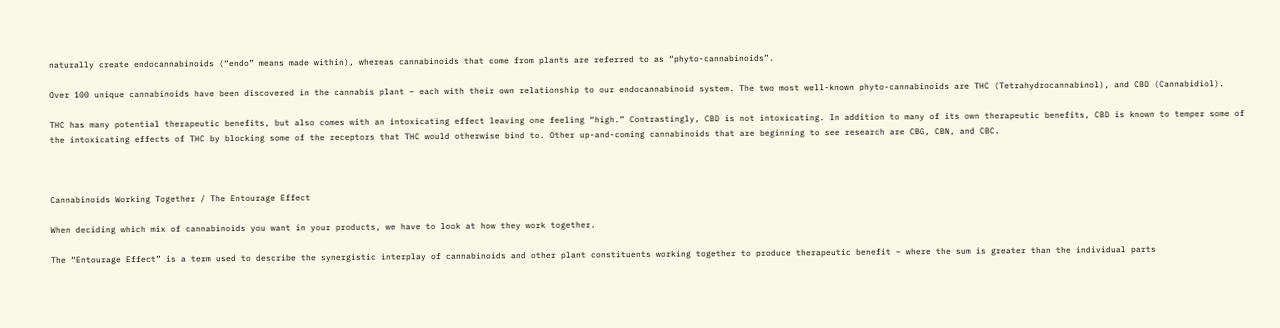naturally create endocannabinoids (“endo” means made within), whereas cannabinoids that come from plants are referred to as “phyto-cannabinoids”.

Over 100 unique cannabinoids have been discovered in the cannabis plant – each with their own relationship to our endocannabinoid system. The two most well-known phyto-cannabinoids are THC (Tetrahydrocannabinol), and CBD (Cannabidiol).

THC has many potential therapeutic benefits, but also comes with an intoxicating effect leaving one feeling “high.” Contrastingly, CBD is not intoxicating. In addition to many of its own therapeutic benefits, CBD is known to temper some of the intoxicating effects of THC by blocking some of the receptors that THC would otherwise bind to. Other up-and-coming cannabinoids that are beginning to see research are CBG, CBN, and CBC.



Cannabinoids Working Together / The Entourage Effect

When deciding which mix of cannabinoids you want in your products, we have to look at how they work together.

The “Entourage Effect” is a term used to describe the synergistic interplay of cannabinoids and other plant constituents working together to produce therapeutic benefit – where the sum is greater than the individual parts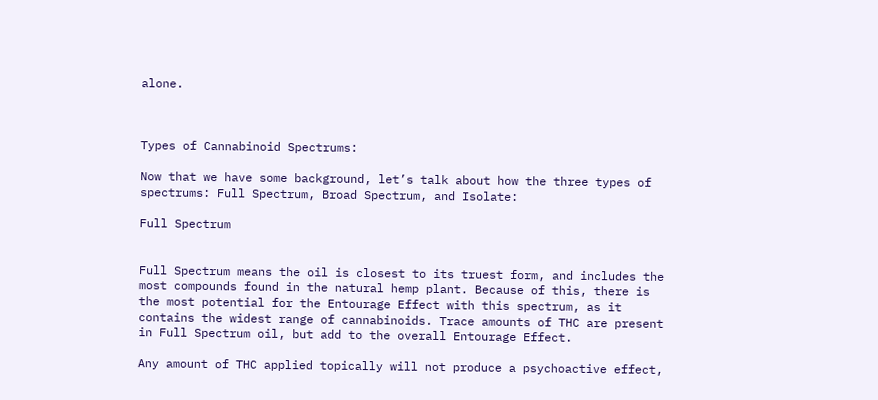alone.



Types of Cannabinoid Spectrums:

Now that we have some background, let’s talk about how the three types of spectrums: Full Spectrum, Broad Spectrum, and Isolate:

Full Spectrum


Full Spectrum means the oil is closest to its truest form, and includes the most compounds found in the natural hemp plant. Because of this, there is the most potential for the Entourage Effect with this spectrum, as it contains the widest range of cannabinoids. Trace amounts of THC are present in Full Spectrum oil, but add to the overall Entourage Effect.

Any amount of THC applied topically will not produce a psychoactive effect,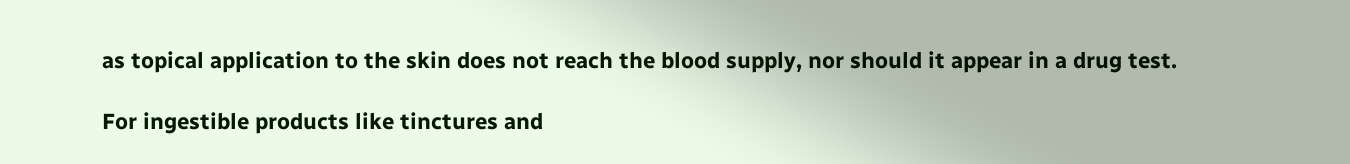as topical application to the skin does not reach the blood supply, nor should it appear in a drug test.

For ingestible products like tinctures and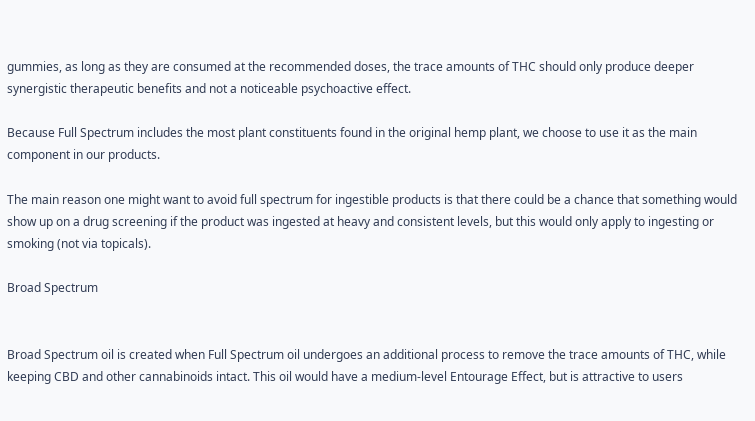gummies, as long as they are consumed at the recommended doses, the trace amounts of THC should only produce deeper synergistic therapeutic benefits and not a noticeable psychoactive effect.

Because Full Spectrum includes the most plant constituents found in the original hemp plant, we choose to use it as the main component in our products.

The main reason one might want to avoid full spectrum for ingestible products is that there could be a chance that something would show up on a drug screening if the product was ingested at heavy and consistent levels, but this would only apply to ingesting or smoking (not via topicals).

Broad Spectrum


Broad Spectrum oil is created when Full Spectrum oil undergoes an additional process to remove the trace amounts of THC, while keeping CBD and other cannabinoids intact. This oil would have a medium-level Entourage Effect, but is attractive to users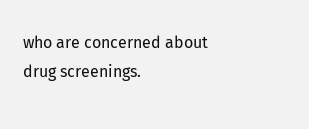who are concerned about drug screenings.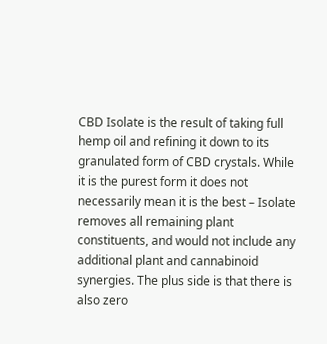CBD Isolate is the result of taking full hemp oil and refining it down to its granulated form of CBD crystals. While it is the purest form it does not necessarily mean it is the best – Isolate removes all remaining plant constituents, and would not include any additional plant and cannabinoid synergies. The plus side is that there is also zero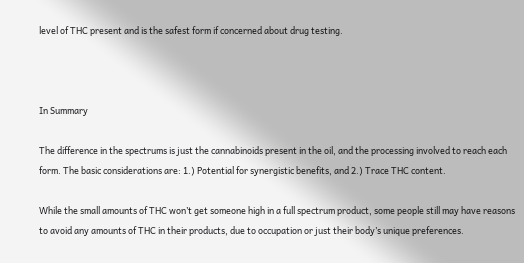level of THC present and is the safest form if concerned about drug testing.



In Summary

The difference in the spectrums is just the cannabinoids present in the oil, and the processing involved to reach each form. The basic considerations are: 1.) Potential for synergistic benefits, and 2.) Trace THC content.

While the small amounts of THC won’t get someone high in a full spectrum product, some people still may have reasons to avoid any amounts of THC in their products, due to occupation or just their body’s unique preferences.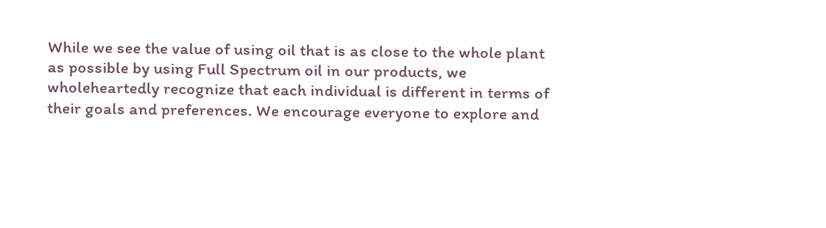While we see the value of using oil that is as close to the whole plant as possible by using Full Spectrum oil in our products, we wholeheartedly recognize that each individual is different in terms of their goals and preferences. We encourage everyone to explore and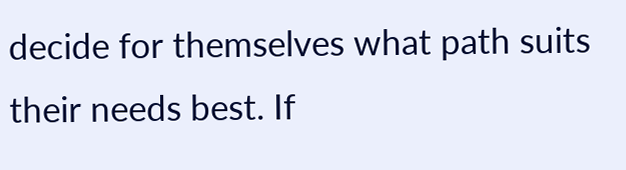decide for themselves what path suits their needs best. If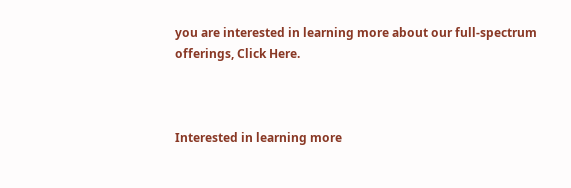you are interested in learning more about our full-spectrum offerings, Click Here.



Interested in learning more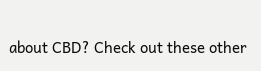about CBD? Check out these other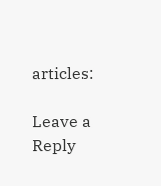articles:

Leave a Reply